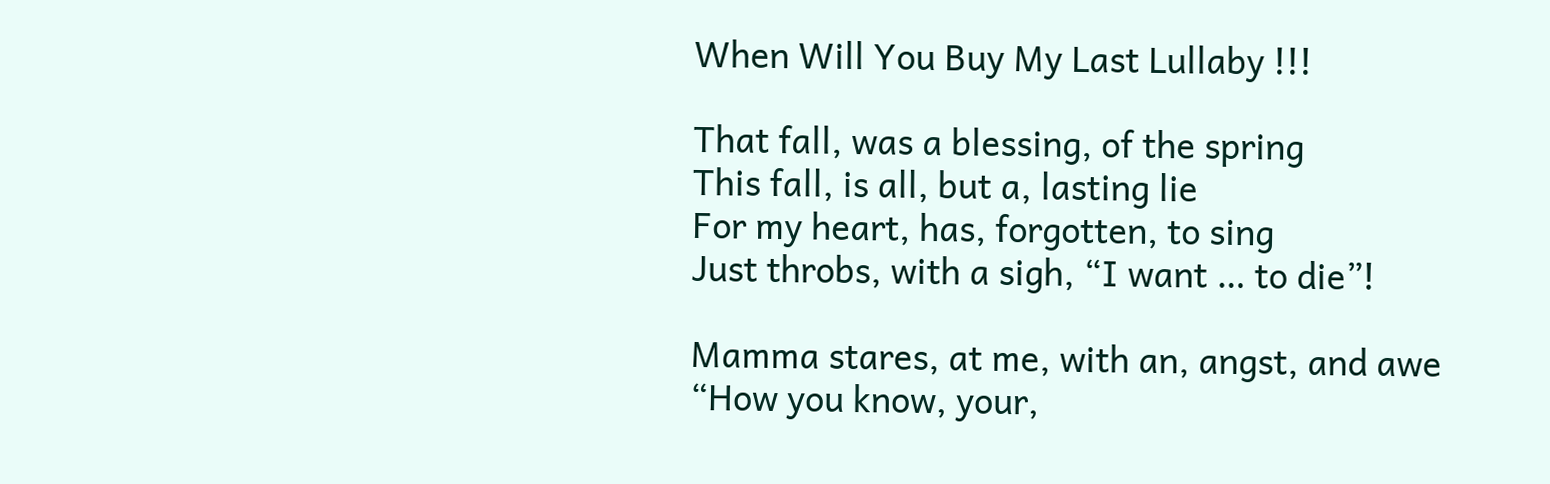When Will You Buy My Last Lullaby !!!

That fall, was a blessing, of the spring
This fall, is all, but a, lasting lie
For my heart, has, forgotten, to sing
Just throbs, with a sigh, “I want … to die”!

Mamma stares, at me, with an, angst, and awe
“How you know, your,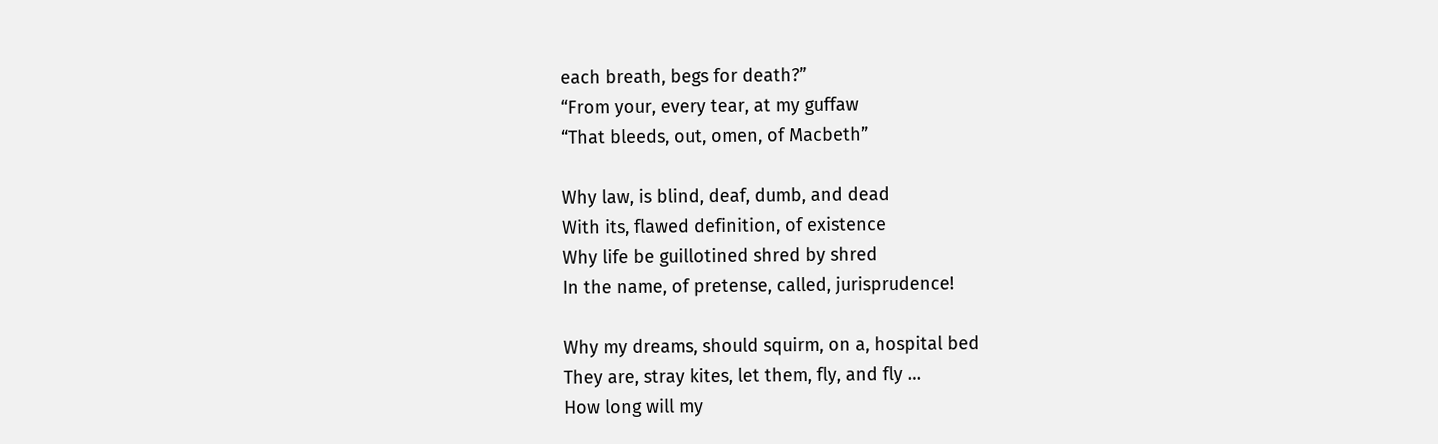each breath, begs for death?”
“From your, every tear, at my guffaw
“That bleeds, out, omen, of Macbeth”

Why law, is blind, deaf, dumb, and dead
With its, flawed definition, of existence
Why life be guillotined shred by shred
In the name, of pretense, called, jurisprudence!

Why my dreams, should squirm, on a, hospital bed
They are, stray kites, let them, fly, and fly …
How long will my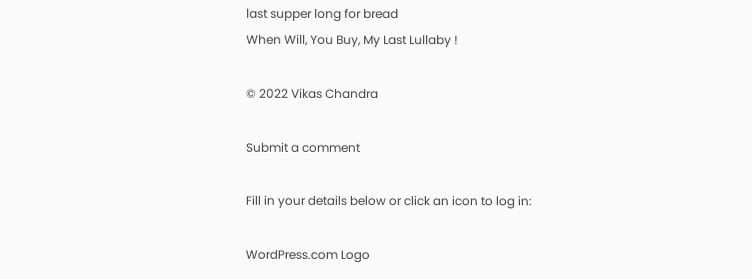last supper long for bread
When Will, You Buy, My Last Lullaby !

© 2022 Vikas Chandra

Submit a comment

Fill in your details below or click an icon to log in:

WordPress.com Logo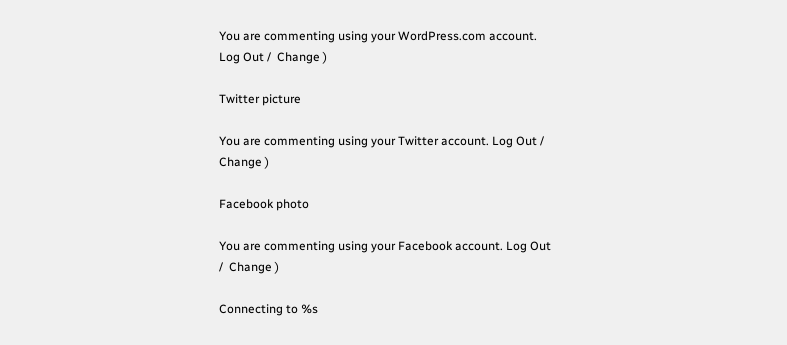You are commenting using your WordPress.com account. Log Out /  Change )

Twitter picture

You are commenting using your Twitter account. Log Out /  Change )

Facebook photo

You are commenting using your Facebook account. Log Out /  Change )

Connecting to %s